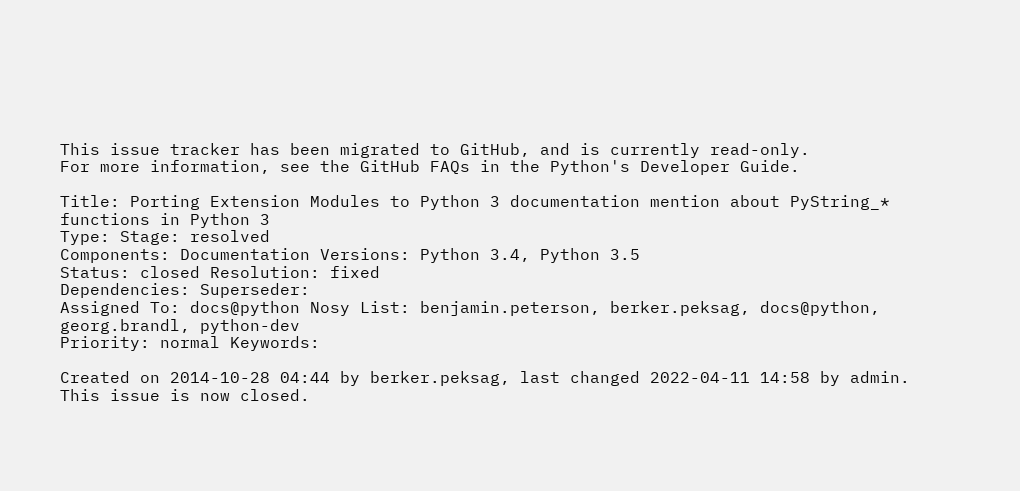This issue tracker has been migrated to GitHub, and is currently read-only.
For more information, see the GitHub FAQs in the Python's Developer Guide.

Title: Porting Extension Modules to Python 3 documentation mention about PyString_* functions in Python 3
Type: Stage: resolved
Components: Documentation Versions: Python 3.4, Python 3.5
Status: closed Resolution: fixed
Dependencies: Superseder:
Assigned To: docs@python Nosy List: benjamin.peterson, berker.peksag, docs@python, georg.brandl, python-dev
Priority: normal Keywords:

Created on 2014-10-28 04:44 by berker.peksag, last changed 2022-04-11 14:58 by admin. This issue is now closed.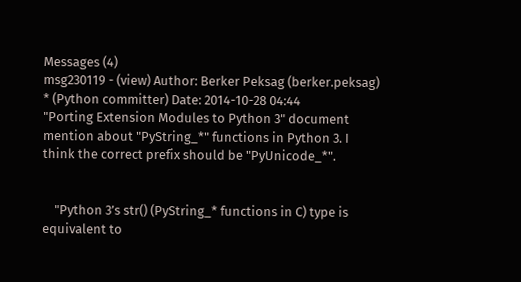Messages (4)
msg230119 - (view) Author: Berker Peksag (berker.peksag) * (Python committer) Date: 2014-10-28 04:44
"Porting Extension Modules to Python 3" document mention about "PyString_*" functions in Python 3. I think the correct prefix should be "PyUnicode_*".


    "Python 3’s str() (PyString_* functions in C) type is equivalent to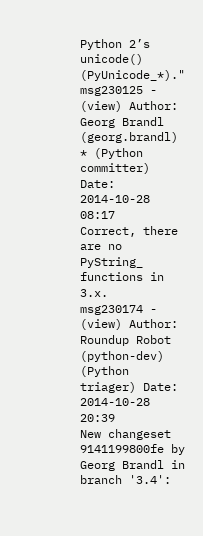Python 2’s unicode() (PyUnicode_*)."
msg230125 - (view) Author: Georg Brandl (georg.brandl) * (Python committer) Date: 2014-10-28 08:17
Correct, there are no PyString_ functions in 3.x.
msg230174 - (view) Author: Roundup Robot (python-dev) (Python triager) Date: 2014-10-28 20:39
New changeset 9141199800fe by Georg Brandl in branch '3.4':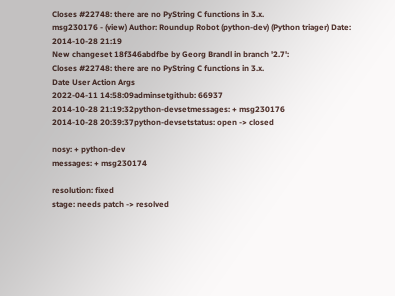Closes #22748: there are no PyString C functions in 3.x.
msg230176 - (view) Author: Roundup Robot (python-dev) (Python triager) Date: 2014-10-28 21:19
New changeset 18f346abdfbe by Georg Brandl in branch '2.7':
Closes #22748: there are no PyString C functions in 3.x.
Date User Action Args
2022-04-11 14:58:09adminsetgithub: 66937
2014-10-28 21:19:32python-devsetmessages: + msg230176
2014-10-28 20:39:37python-devsetstatus: open -> closed

nosy: + python-dev
messages: + msg230174

resolution: fixed
stage: needs patch -> resolved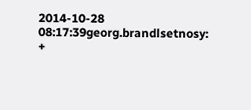2014-10-28 08:17:39georg.brandlsetnosy: +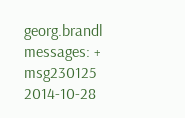georg.brandl
messages: + msg230125
2014-10-28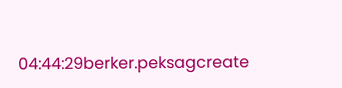04:44:29berker.peksagcreate